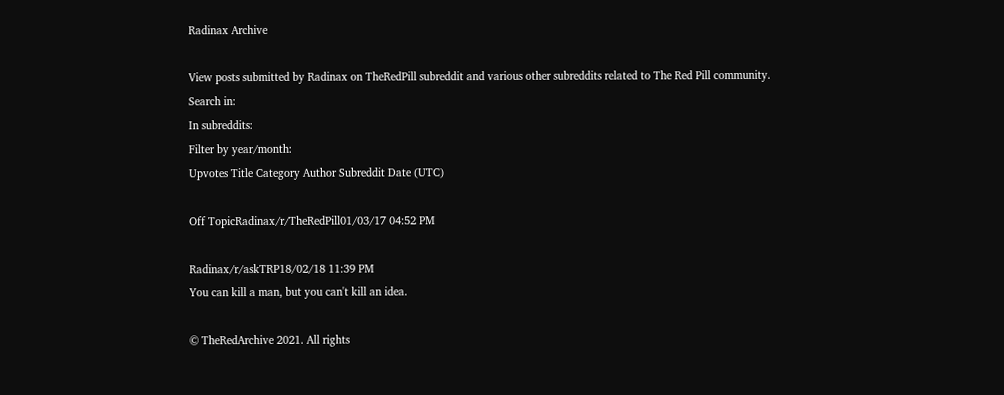Radinax Archive

View posts submitted by Radinax on TheRedPill subreddit and various other subreddits related to The Red Pill community.
Search in:
In subreddits:
Filter by year/month:
Upvotes Title Category Author Subreddit Date (UTC)

Off TopicRadinax/r/TheRedPill01/03/17 04:52 PM

Radinax/r/askTRP18/02/18 11:39 PM
You can kill a man, but you can't kill an idea.

© TheRedArchive 2021. All rights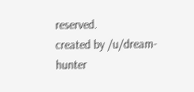reserved.
created by /u/dream-hunter